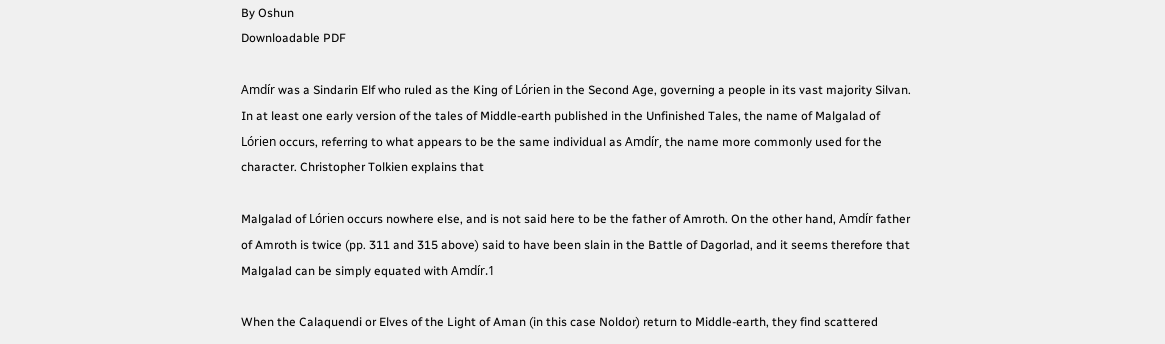By Oshun
Downloadable PDF

Amdír was a Sindarin Elf who ruled as the King of Lórien in the Second Age, governing a people in its vast majority Silvan. In at least one early version of the tales of Middle-earth published in the Unfinished Tales, the name of Malgalad of Lórien occurs, referring to what appears to be the same individual as Amdír, the name more commonly used for the character. Christopher Tolkien explains that

Malgalad of Lórien occurs nowhere else, and is not said here to be the father of Amroth. On the other hand, Amdír father of Amroth is twice (pp. 311 and 315 above) said to have been slain in the Battle of Dagorlad, and it seems therefore that Malgalad can be simply equated with Amdír.1

When the Calaquendi or Elves of the Light of Aman (in this case Noldor) return to Middle-earth, they find scattered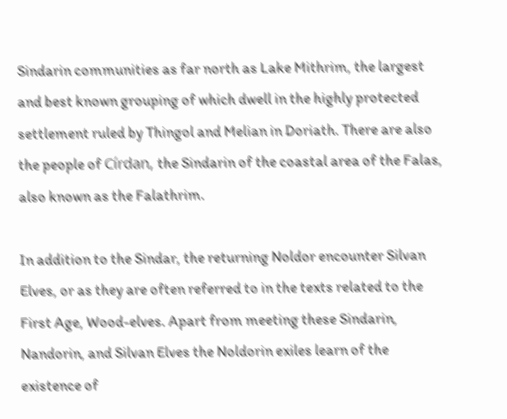Sindarin communities as far north as Lake Mithrim, the largest and best known grouping of which dwell in the highly protected settlement ruled by Thingol and Melian in Doriath. There are also the people of Círdan, the Sindarin of the coastal area of the Falas, also known as the Falathrim.

In addition to the Sindar, the returning Noldor encounter Silvan Elves, or as they are often referred to in the texts related to the First Age, Wood-elves. Apart from meeting these Sindarin, Nandorin, and Silvan Elves the Noldorin exiles learn of the existence of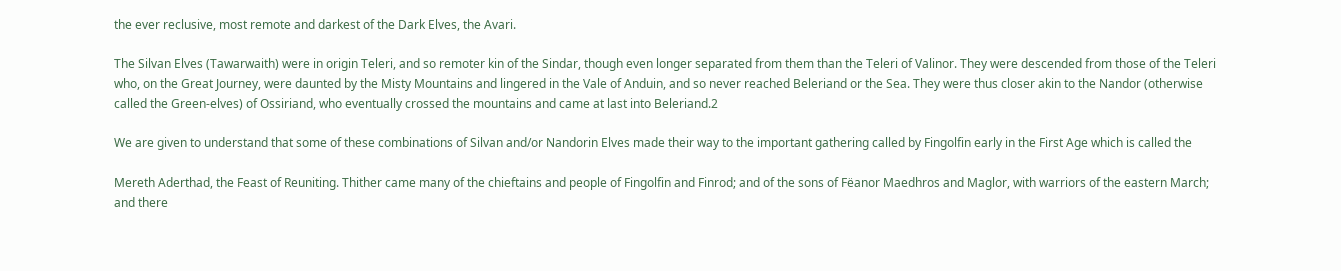the ever reclusive, most remote and darkest of the Dark Elves, the Avari.

The Silvan Elves (Tawarwaith) were in origin Teleri, and so remoter kin of the Sindar, though even longer separated from them than the Teleri of Valinor. They were descended from those of the Teleri who, on the Great Journey, were daunted by the Misty Mountains and lingered in the Vale of Anduin, and so never reached Beleriand or the Sea. They were thus closer akin to the Nandor (otherwise called the Green-elves) of Ossiriand, who eventually crossed the mountains and came at last into Beleriand.2

We are given to understand that some of these combinations of Silvan and/or Nandorin Elves made their way to the important gathering called by Fingolfin early in the First Age which is called the

Mereth Aderthad, the Feast of Reuniting. Thither came many of the chieftains and people of Fingolfin and Finrod; and of the sons of Fëanor Maedhros and Maglor, with warriors of the eastern March; and there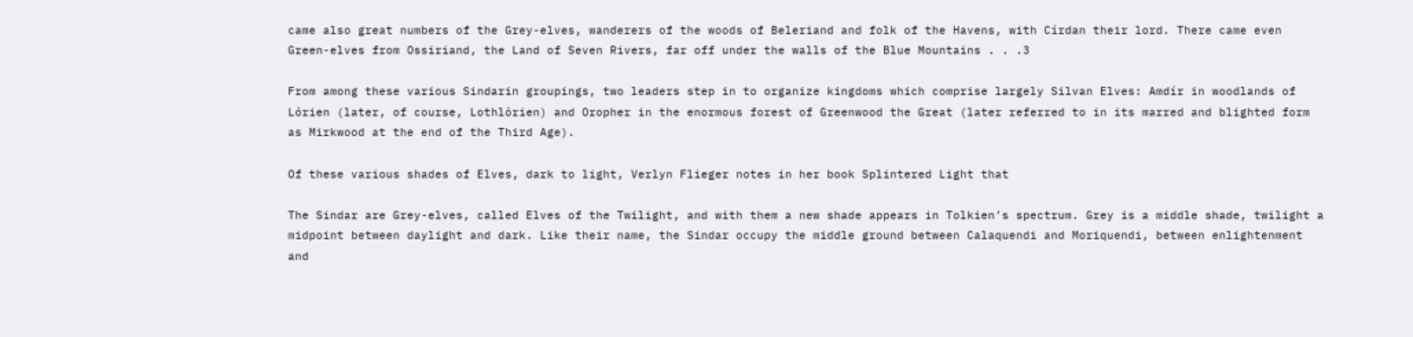came also great numbers of the Grey-elves, wanderers of the woods of Beleriand and folk of the Havens, with Círdan their lord. There came even Green-elves from Ossiriand, the Land of Seven Rivers, far off under the walls of the Blue Mountains . . .3

From among these various Sindarin groupings, two leaders step in to organize kingdoms which comprise largely Silvan Elves: Amdír in woodlands of Lórien (later, of course, Lothlórien) and Oropher in the enormous forest of Greenwood the Great (later referred to in its marred and blighted form as Mirkwood at the end of the Third Age).

Of these various shades of Elves, dark to light, Verlyn Flieger notes in her book Splintered Light that

The Sindar are Grey-elves, called Elves of the Twilight, and with them a new shade appears in Tolkien’s spectrum. Grey is a middle shade, twilight a midpoint between daylight and dark. Like their name, the Sindar occupy the middle ground between Calaquendi and Moriquendi, between enlightenment and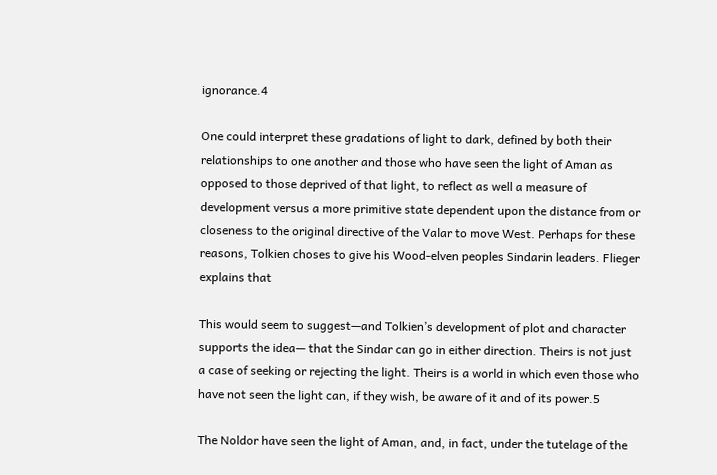ignorance.4

One could interpret these gradations of light to dark, defined by both their relationships to one another and those who have seen the light of Aman as opposed to those deprived of that light, to reflect as well a measure of development versus a more primitive state dependent upon the distance from or closeness to the original directive of the Valar to move West. Perhaps for these reasons, Tolkien choses to give his Wood-elven peoples Sindarin leaders. Flieger explains that

This would seem to suggest—and Tolkien’s development of plot and character supports the idea— that the Sindar can go in either direction. Theirs is not just a case of seeking or rejecting the light. Theirs is a world in which even those who have not seen the light can, if they wish, be aware of it and of its power.5

The Noldor have seen the light of Aman, and, in fact, under the tutelage of the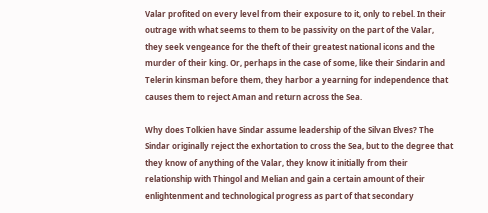Valar profited on every level from their exposure to it, only to rebel. In their outrage with what seems to them to be passivity on the part of the Valar, they seek vengeance for the theft of their greatest national icons and the murder of their king. Or, perhaps in the case of some, like their Sindarin and Telerin kinsman before them, they harbor a yearning for independence that causes them to reject Aman and return across the Sea.

Why does Tolkien have Sindar assume leadership of the Silvan Elves? The Sindar originally reject the exhortation to cross the Sea, but to the degree that they know of anything of the Valar, they know it initially from their relationship with Thingol and Melian and gain a certain amount of their enlightenment and technological progress as part of that secondary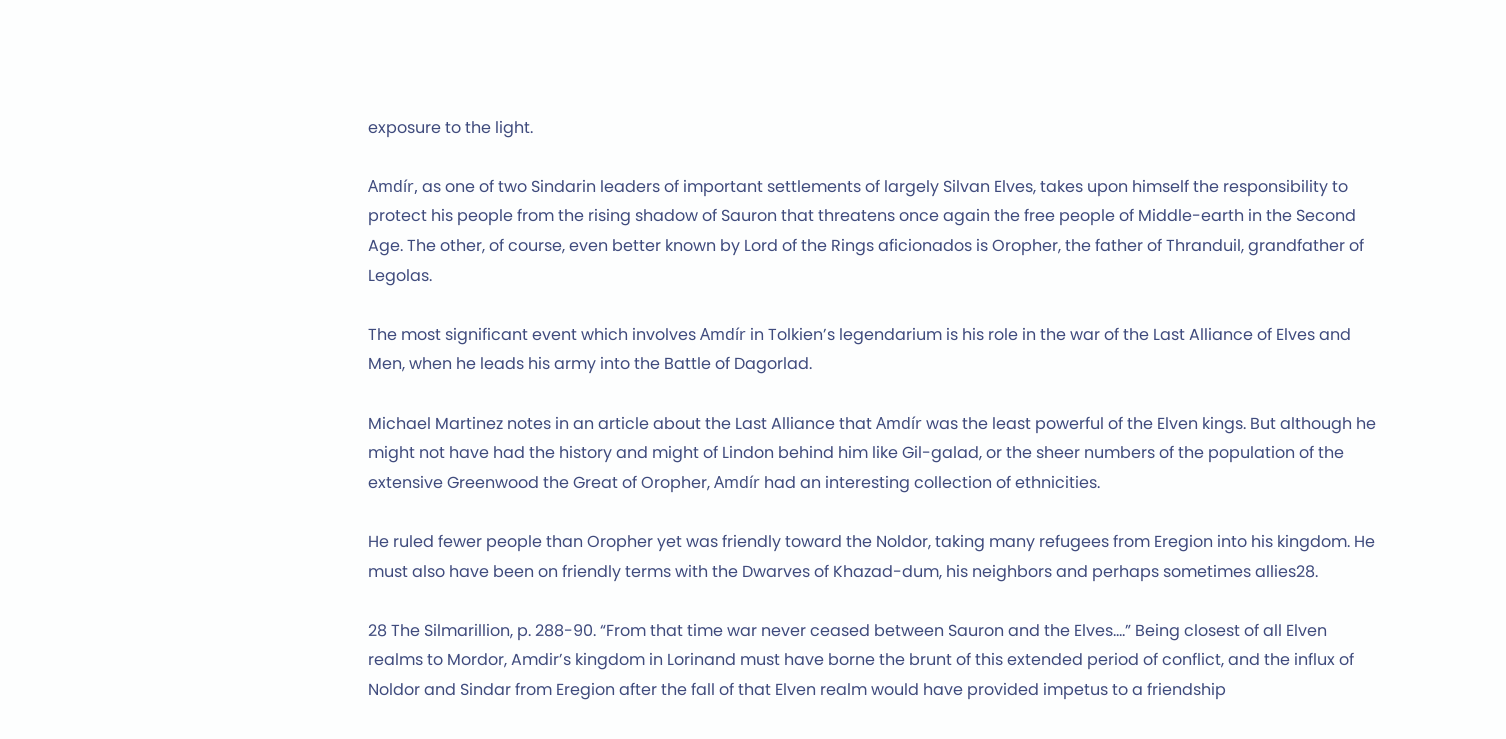exposure to the light.

Amdír, as one of two Sindarin leaders of important settlements of largely Silvan Elves, takes upon himself the responsibility to protect his people from the rising shadow of Sauron that threatens once again the free people of Middle-earth in the Second Age. The other, of course, even better known by Lord of the Rings aficionados is Oropher, the father of Thranduil, grandfather of Legolas.

The most significant event which involves Amdír in Tolkien’s legendarium is his role in the war of the Last Alliance of Elves and Men, when he leads his army into the Battle of Dagorlad.

Michael Martinez notes in an article about the Last Alliance that Amdír was the least powerful of the Elven kings. But although he might not have had the history and might of Lindon behind him like Gil-galad, or the sheer numbers of the population of the extensive Greenwood the Great of Oropher, Amdír had an interesting collection of ethnicities.

He ruled fewer people than Oropher yet was friendly toward the Noldor, taking many refugees from Eregion into his kingdom. He must also have been on friendly terms with the Dwarves of Khazad-dum, his neighbors and perhaps sometimes allies28.

28 The Silmarillion, p. 288-90. “From that time war never ceased between Sauron and the Elves….” Being closest of all Elven realms to Mordor, Amdir’s kingdom in Lorinand must have borne the brunt of this extended period of conflict, and the influx of Noldor and Sindar from Eregion after the fall of that Elven realm would have provided impetus to a friendship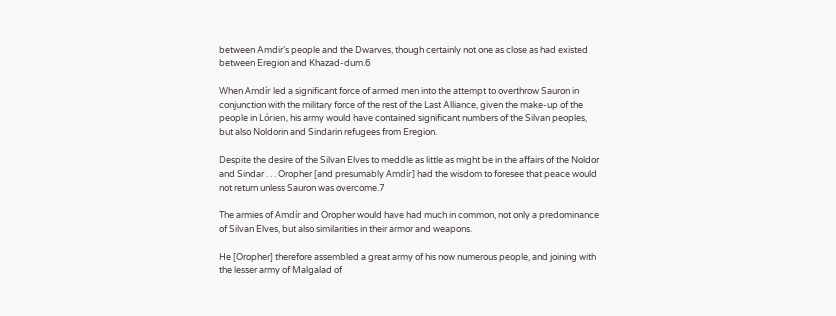between Amdir’s people and the Dwarves, though certainly not one as close as had existed between Eregion and Khazad-dum.6

When Amdír led a significant force of armed men into the attempt to overthrow Sauron in conjunction with the military force of the rest of the Last Alliance, given the make-up of the people in Lórien, his army would have contained significant numbers of the Silvan peoples, but also Noldorin and Sindarin refugees from Eregion.

Despite the desire of the Silvan Elves to meddle as little as might be in the affairs of the Noldor and Sindar . . . Oropher [and presumably Amdír] had the wisdom to foresee that peace would not return unless Sauron was overcome.7

The armies of Amdír and Oropher would have had much in common, not only a predominance of Silvan Elves, but also similarities in their armor and weapons.

He [Oropher] therefore assembled a great army of his now numerous people, and joining with the lesser army of Malgalad of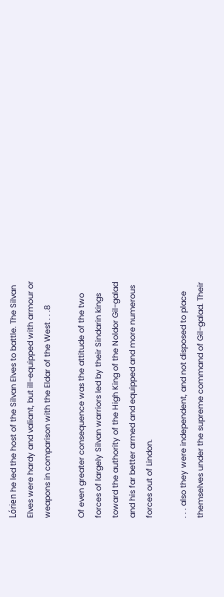Lórien he led the host of the Silvan Elves to battle. The Silvan Elves were hardy and valiant, but ill-equipped with armour or weapons in comparison with the Eldar of the West . . .8

Of even greater consequence was the attitude of the two forces of largely Silvan warriors led by their Sindarin kings toward the authority of the High King of the Noldor Gil-galad and his far better armed and equipped and more numerous forces out of Lindon.

. . . also they were independent, and not disposed to place themselves under the supreme command of Gil-galad. Their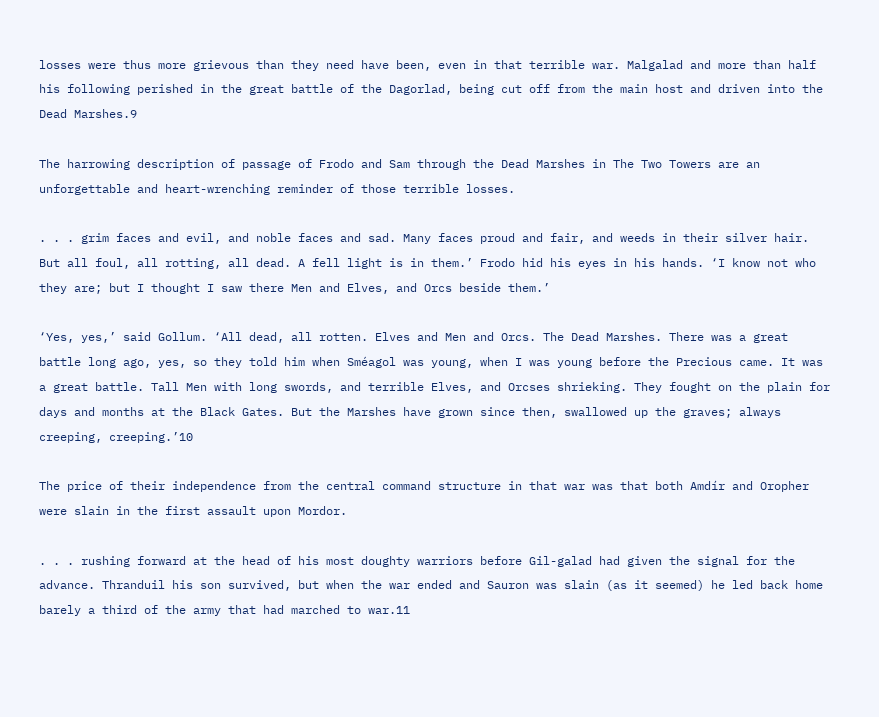losses were thus more grievous than they need have been, even in that terrible war. Malgalad and more than half his following perished in the great battle of the Dagorlad, being cut off from the main host and driven into the Dead Marshes.9

The harrowing description of passage of Frodo and Sam through the Dead Marshes in The Two Towers are an unforgettable and heart-wrenching reminder of those terrible losses.

. . . grim faces and evil, and noble faces and sad. Many faces proud and fair, and weeds in their silver hair. But all foul, all rotting, all dead. A fell light is in them.’ Frodo hid his eyes in his hands. ‘I know not who they are; but I thought I saw there Men and Elves, and Orcs beside them.’

‘Yes, yes,’ said Gollum. ‘All dead, all rotten. Elves and Men and Orcs. The Dead Marshes. There was a great battle long ago, yes, so they told him when Sméagol was young, when I was young before the Precious came. It was a great battle. Tall Men with long swords, and terrible Elves, and Orcses shrieking. They fought on the plain for days and months at the Black Gates. But the Marshes have grown since then, swallowed up the graves; always creeping, creeping.’10

The price of their independence from the central command structure in that war was that both Amdír and Oropher were slain in the first assault upon Mordor.

. . . rushing forward at the head of his most doughty warriors before Gil-galad had given the signal for the advance. Thranduil his son survived, but when the war ended and Sauron was slain (as it seemed) he led back home barely a third of the army that had marched to war.11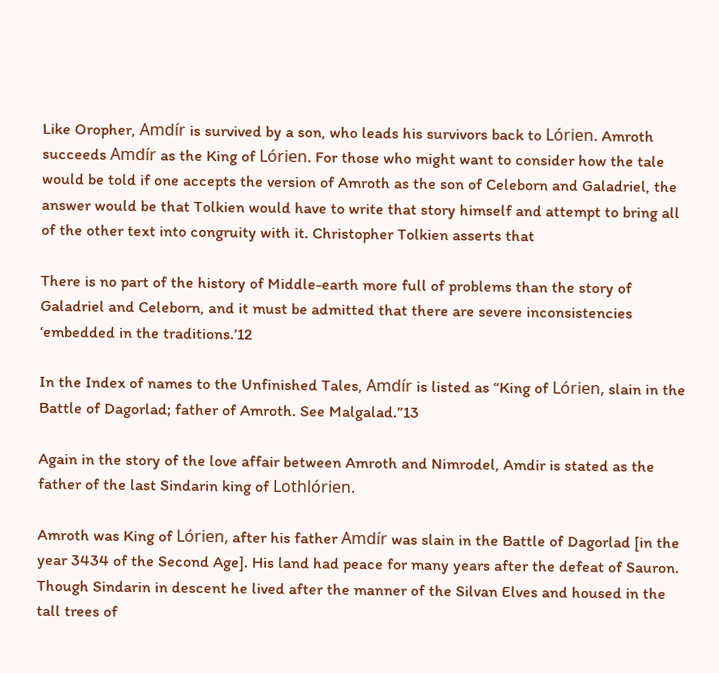Like Oropher, Amdír is survived by a son, who leads his survivors back to Lórien. Amroth succeeds Amdír as the King of Lórien. For those who might want to consider how the tale would be told if one accepts the version of Amroth as the son of Celeborn and Galadriel, the answer would be that Tolkien would have to write that story himself and attempt to bring all of the other text into congruity with it. Christopher Tolkien asserts that

There is no part of the history of Middle-earth more full of problems than the story of Galadriel and Celeborn, and it must be admitted that there are severe inconsistencies ‘embedded in the traditions.’12

In the Index of names to the Unfinished Tales, Amdír is listed as “King of Lórien, slain in the Battle of Dagorlad; father of Amroth. See Malgalad.”13

Again in the story of the love affair between Amroth and Nimrodel, Amdir is stated as the father of the last Sindarin king of Lothlórien.

Amroth was King of Lórien, after his father Amdír was slain in the Battle of Dagorlad [in the year 3434 of the Second Age]. His land had peace for many years after the defeat of Sauron. Though Sindarin in descent he lived after the manner of the Silvan Elves and housed in the tall trees of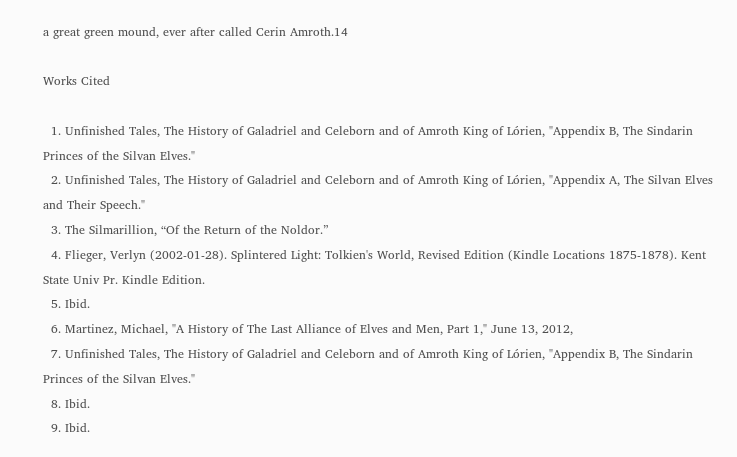a great green mound, ever after called Cerin Amroth.14

Works Cited

  1. Unfinished Tales, The History of Galadriel and Celeborn and of Amroth King of Lórien, "Appendix B, The Sindarin Princes of the Silvan Elves."
  2. Unfinished Tales, The History of Galadriel and Celeborn and of Amroth King of Lórien, "Appendix A, The Silvan Elves and Their Speech."
  3. The Silmarillion, “Of the Return of the Noldor.”
  4. Flieger, Verlyn (2002-01-28). Splintered Light: Tolkien's World, Revised Edition (Kindle Locations 1875-1878). Kent State Univ Pr. Kindle Edition.
  5. Ibid.
  6. Martinez, Michael, "A History of The Last Alliance of Elves and Men, Part 1," June 13, 2012,
  7. Unfinished Tales, The History of Galadriel and Celeborn and of Amroth King of Lórien, "Appendix B, The Sindarin Princes of the Silvan Elves."
  8. Ibid.
  9. Ibid.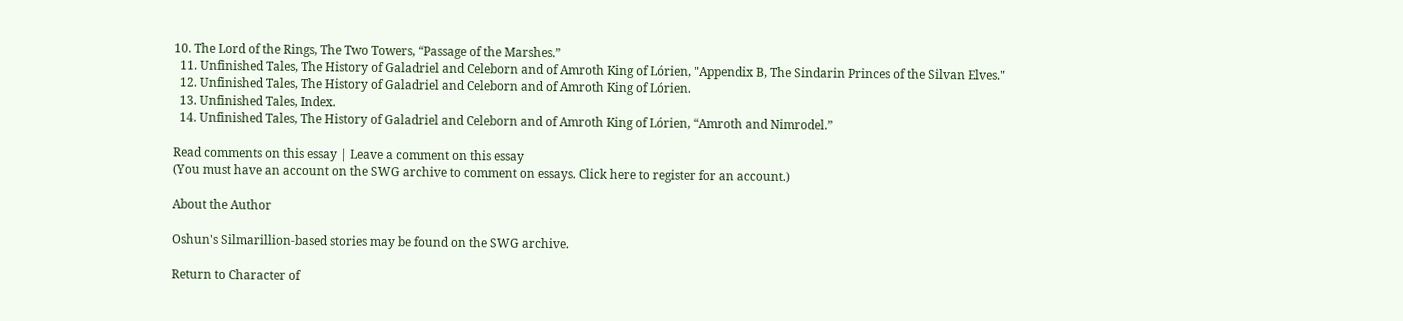10. The Lord of the Rings, The Two Towers, “Passage of the Marshes.”
  11. Unfinished Tales, The History of Galadriel and Celeborn and of Amroth King of Lórien, "Appendix B, The Sindarin Princes of the Silvan Elves."
  12. Unfinished Tales, The History of Galadriel and Celeborn and of Amroth King of Lórien.
  13. Unfinished Tales, Index.
  14. Unfinished Tales, The History of Galadriel and Celeborn and of Amroth King of Lórien, “Amroth and Nimrodel.”

Read comments on this essay | Leave a comment on this essay
(You must have an account on the SWG archive to comment on essays. Click here to register for an account.)

About the Author

Oshun's Silmarillion-based stories may be found on the SWG archive.

Return to Character of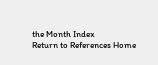the Month Index
Return to References Home